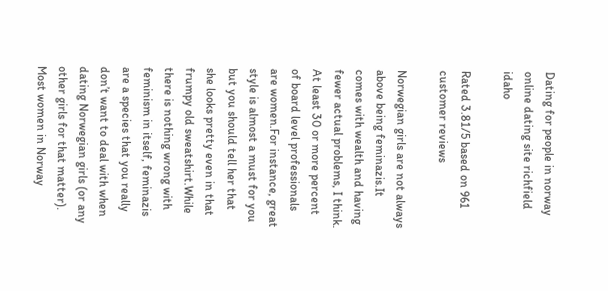Dating for people in norway online dating site richfield idaho

Rated 3.81/5 based on 961 customer reviews

Norwegian girls are not always above being feminazis.It comes with wealth and having fewer actual problems, I think. At least 30 or more percent of board level professionals are women.For instance, great style is almost a must for you but you should tell her that she looks pretty even in that frumpy old sweatshirt.While there is nothing wrong with feminism in itself, feminazis are a species that you really don’t want to deal with when dating Norwegian girls (or any other girls for that matter). Most women in Norway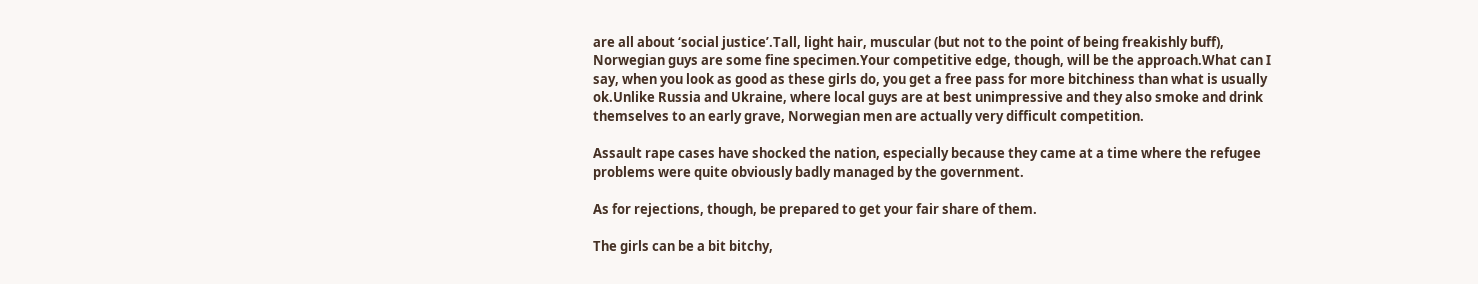are all about ‘social justice’.Tall, light hair, muscular (but not to the point of being freakishly buff), Norwegian guys are some fine specimen.Your competitive edge, though, will be the approach.What can I say, when you look as good as these girls do, you get a free pass for more bitchiness than what is usually ok.Unlike Russia and Ukraine, where local guys are at best unimpressive and they also smoke and drink themselves to an early grave, Norwegian men are actually very difficult competition.

Assault rape cases have shocked the nation, especially because they came at a time where the refugee problems were quite obviously badly managed by the government.

As for rejections, though, be prepared to get your fair share of them.

The girls can be a bit bitchy,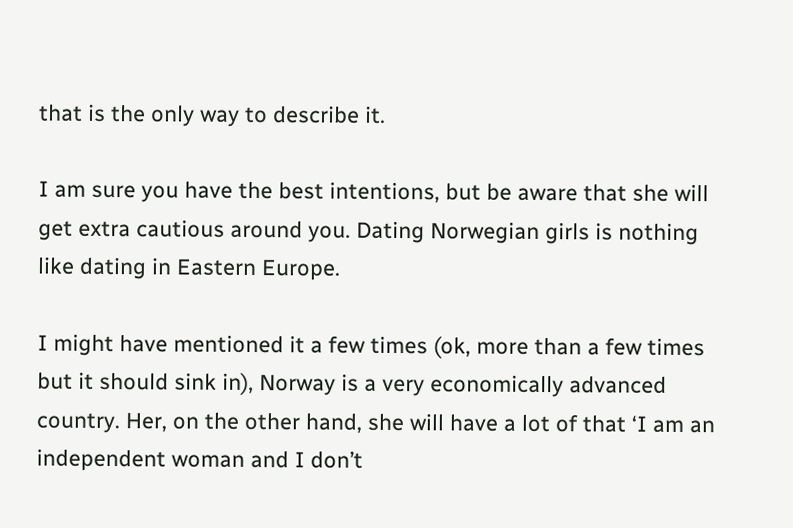that is the only way to describe it.

I am sure you have the best intentions, but be aware that she will get extra cautious around you. Dating Norwegian girls is nothing like dating in Eastern Europe.

I might have mentioned it a few times (ok, more than a few times but it should sink in), Norway is a very economically advanced country. Her, on the other hand, she will have a lot of that ‘I am an independent woman and I don’t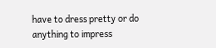have to dress pretty or do anything to impress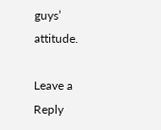guys’ attitude.

Leave a Reply